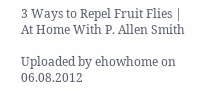3 Ways to Repel Fruit Flies | At Home With P. Allen Smith

Uploaded by ehowhome on 06.08.2012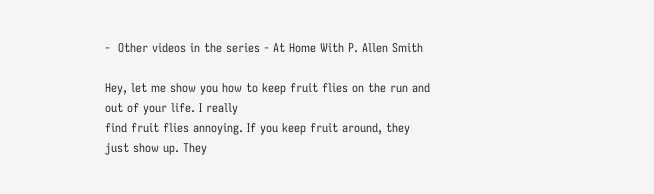-  Other videos in the series - At Home With P. Allen Smith

Hey, let me show you how to keep fruit flies on the run and out of your life. I really
find fruit flies annoying. If you keep fruit around, they just show up. They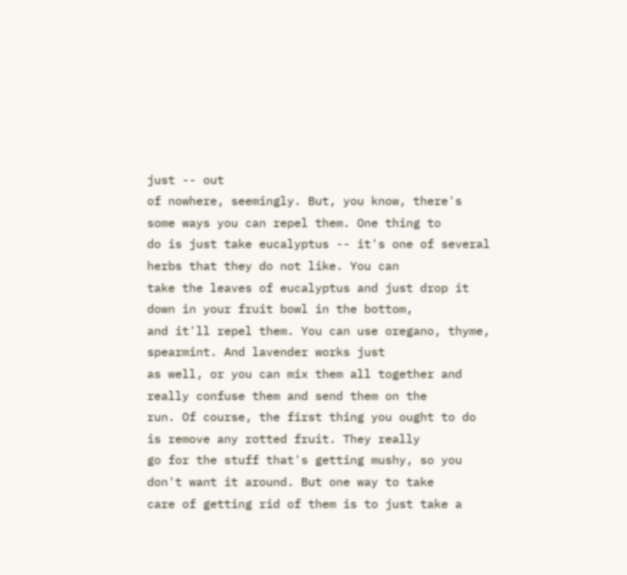just -- out
of nowhere, seemingly. But, you know, there's some ways you can repel them. One thing to
do is just take eucalyptus -- it's one of several herbs that they do not like. You can
take the leaves of eucalyptus and just drop it down in your fruit bowl in the bottom,
and it'll repel them. You can use oregano, thyme, spearmint. And lavender works just
as well, or you can mix them all together and really confuse them and send them on the
run. Of course, the first thing you ought to do is remove any rotted fruit. They really
go for the stuff that's getting mushy, so you don't want it around. But one way to take
care of getting rid of them is to just take a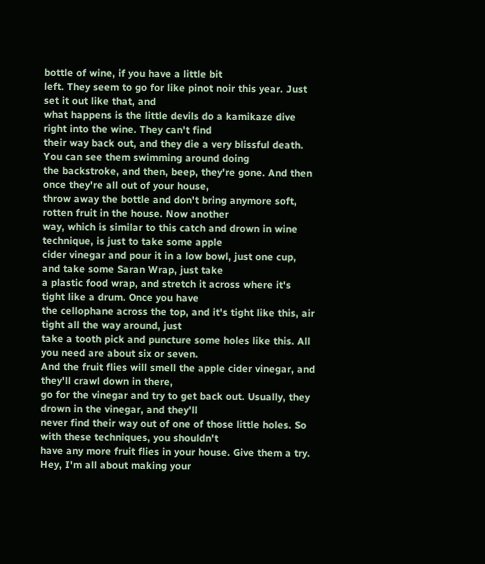bottle of wine, if you have a little bit
left. They seem to go for like pinot noir this year. Just set it out like that, and
what happens is the little devils do a kamikaze dive right into the wine. They can't find
their way back out, and they die a very blissful death. You can see them swimming around doing
the backstroke, and then, beep, they're gone. And then once they're all out of your house,
throw away the bottle and don't bring anymore soft, rotten fruit in the house. Now another
way, which is similar to this catch and drown in wine technique, is just to take some apple
cider vinegar and pour it in a low bowl, just one cup, and take some Saran Wrap, just take
a plastic food wrap, and stretch it across where it's tight like a drum. Once you have
the cellophane across the top, and it's tight like this, air tight all the way around, just
take a tooth pick and puncture some holes like this. All you need are about six or seven.
And the fruit flies will smell the apple cider vinegar, and they'll crawl down in there,
go for the vinegar and try to get back out. Usually, they drown in the vinegar, and they'll
never find their way out of one of those little holes. So with these techniques, you shouldn't
have any more fruit flies in your house. Give them a try. Hey, I'm all about making your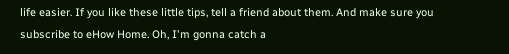life easier. If you like these little tips, tell a friend about them. And make sure you
subscribe to eHow Home. Oh, I'm gonna catch a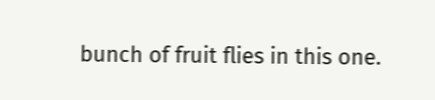bunch of fruit flies in this one.